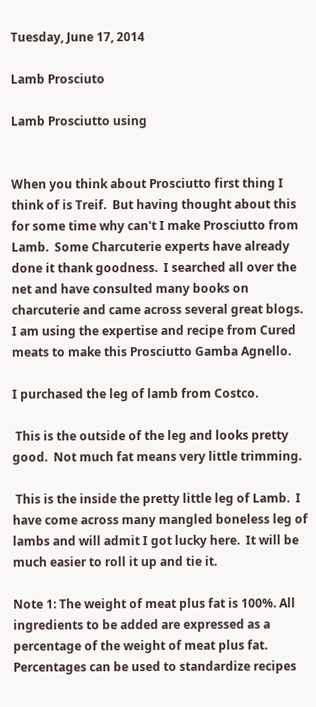Tuesday, June 17, 2014

Lamb Prosciuto

Lamb Prosciutto using


When you think about Prosciutto first thing I think of is Treif.  But having thought about this for some time why can't I make Prosciutto from Lamb.  Some Charcuterie experts have already done it thank goodness.  I searched all over the net and have consulted many books on charcuterie and came across several great blogs.  I am using the expertise and recipe from Cured meats to make this Prosciutto Gamba Agnello.

I purchased the leg of lamb from Costco.

 This is the outside of the leg and looks pretty good.  Not much fat means very little trimming.

 This is the inside the pretty little leg of Lamb.  I have come across many mangled boneless leg of lambs and will admit I got lucky here.  It will be much easier to roll it up and tie it.

Note 1: The weight of meat plus fat is 100%. All ingredients to be added are expressed as a percentage of the weight of meat plus fat. Percentages can be used to standardize recipes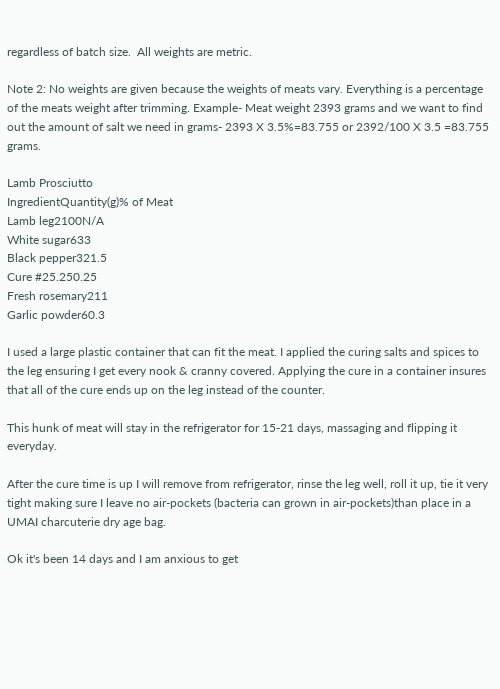regardless of batch size.  All weights are metric.

Note 2: No weights are given because the weights of meats vary. Everything is a percentage of the meats weight after trimming. Example- Meat weight 2393 grams and we want to find out the amount of salt we need in grams- 2393 X 3.5%=83.755 or 2392/100 X 3.5 =83.755 grams.

Lamb Prosciutto
IngredientQuantity(g)% of Meat
Lamb leg2100N/A
White sugar633
Black pepper321.5
Cure #25.250.25
Fresh rosemary211
Garlic powder60.3

I used a large plastic container that can fit the meat. I applied the curing salts and spices to the leg ensuring I get every nook & cranny covered. Applying the cure in a container insures that all of the cure ends up on the leg instead of the counter.

This hunk of meat will stay in the refrigerator for 15-21 days, massaging and flipping it everyday.

After the cure time is up I will remove from refrigerator, rinse the leg well, roll it up, tie it very tight making sure I leave no air-pockets (bacteria can grown in air-pockets)than place in a UMAI charcuterie dry age bag.

Ok it's been 14 days and I am anxious to get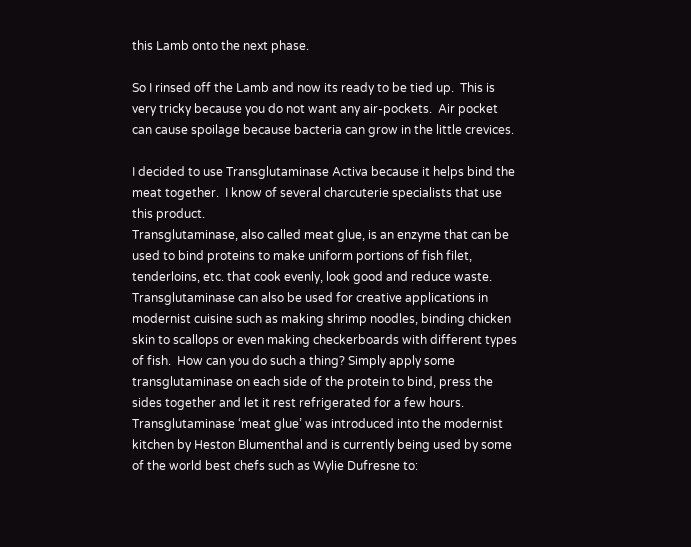this Lamb onto the next phase.

So I rinsed off the Lamb and now its ready to be tied up.  This is very tricky because you do not want any air-pockets.  Air pocket can cause spoilage because bacteria can grow in the little crevices.

I decided to use Transglutaminase Activa because it helps bind the meat together.  I know of several charcuterie specialists that use this product.
Transglutaminase, also called meat glue, is an enzyme that can be used to bind proteins to make uniform portions of fish filet, tenderloins, etc. that cook evenly, look good and reduce waste. Transglutaminase can also be used for creative applications in modernist cuisine such as making shrimp noodles, binding chicken skin to scallops or even making checkerboards with different types of fish.  How can you do such a thing? Simply apply some transglutaminase on each side of the protein to bind, press the sides together and let it rest refrigerated for a few hours.
Transglutaminase ‘meat glue’ was introduced into the modernist kitchen by Heston Blumenthal and is currently being used by some of the world best chefs such as Wylie Dufresne to: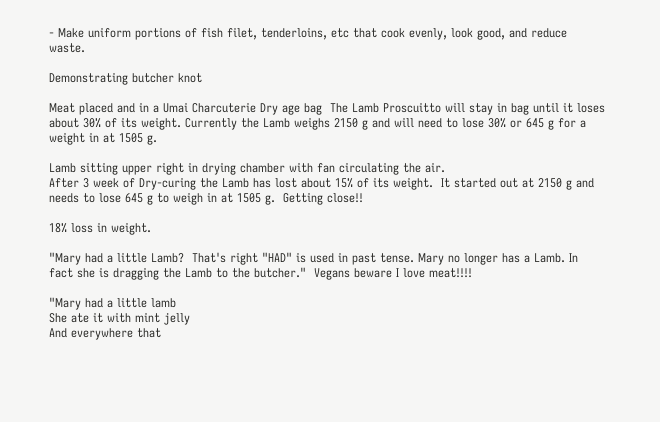- Make uniform portions of fish filet, tenderloins, etc that cook evenly, look good, and reduce waste.

Demonstrating butcher knot

Meat placed and in a Umai Charcuterie Dry age bag  The Lamb Proscuitto will stay in bag until it loses about 30% of its weight. Currently the Lamb weighs 2150 g and will need to lose 30% or 645 g for a weight in at 1505 g.

Lamb sitting upper right in drying chamber with fan circulating the air.
After 3 week of Dry-curing the Lamb has lost about 15% of its weight.  It started out at 2150 g and needs to lose 645 g to weigh in at 1505 g.  Getting close!!

18% loss in weight.

"Mary had a little Lamb?  That's right "HAD" is used in past tense. Mary no longer has a Lamb. In fact she is dragging the Lamb to the butcher."  Vegans beware I love meat!!!!

"Mary had a little lamb
She ate it with mint jelly
And everywhere that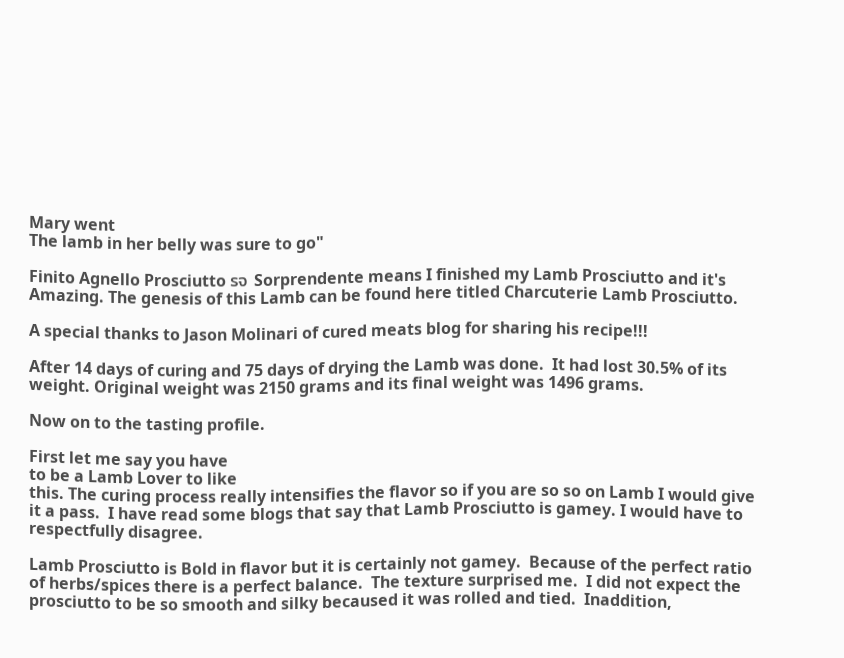Mary went
The lamb in her belly was sure to go"

Finito Agnello Prosciutto รจ Sorprendente means I finished my Lamb Prosciutto and it's Amazing. The genesis of this Lamb can be found here titled Charcuterie Lamb Prosciutto.

A special thanks to Jason Molinari of cured meats blog for sharing his recipe!!!

After 14 days of curing and 75 days of drying the Lamb was done.  It had lost 30.5% of its weight. Original weight was 2150 grams and its final weight was 1496 grams.

Now on to the tasting profile.

First let me say you have
to be a Lamb Lover to like
this. The curing process really intensifies the flavor so if you are so so on Lamb I would give it a pass.  I have read some blogs that say that Lamb Prosciutto is gamey. I would have to respectfully disagree.

Lamb Prosciutto is Bold in flavor but it is certainly not gamey.  Because of the perfect ratio of herbs/spices there is a perfect balance.  The texture surprised me.  I did not expect the prosciutto to be so smooth and silky becaused it was rolled and tied.  Inaddition,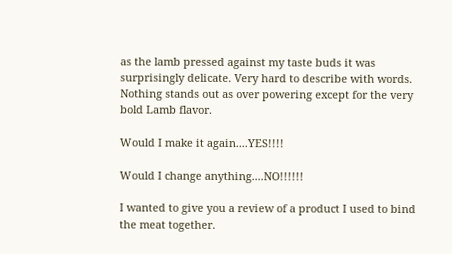as the lamb pressed against my taste buds it was surprisingly delicate. Very hard to describe with words.
Nothing stands out as over powering except for the very bold Lamb flavor.

Would I make it again....YES!!!!

Would I change anything....NO!!!!!!

I wanted to give you a review of a product I used to bind the meat together.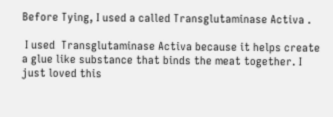Before Tying, I used a called Transglutaminase Activa .

 I used  Transglutaminase Activa because it helps create a glue like substance that binds the meat together. I just loved this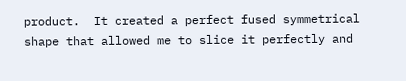product.  It created a perfect fused symmetrical shape that allowed me to slice it perfectly and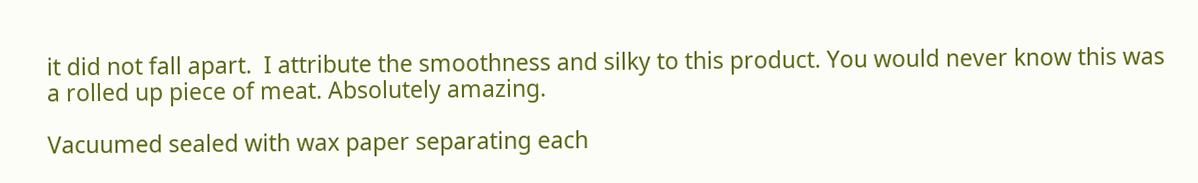it did not fall apart.  I attribute the smoothness and silky to this product. You would never know this was a rolled up piece of meat. Absolutely amazing.

Vacuumed sealed with wax paper separating each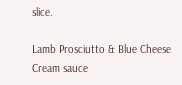slice.

Lamb Prosciutto & Blue Cheese Cream sauce